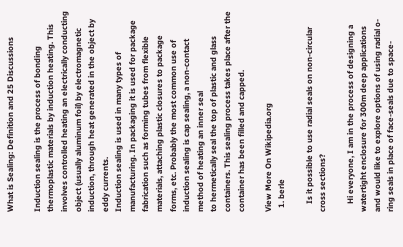What is Sealing: Definition and 25 Discussions

Induction sealing is the process of bonding thermoplastic materials by induction heating. This involves controlled heating an electrically conducting object (usually aluminum foil) by electromagnetic induction, through heat generated in the object by eddy currents.
Induction sealing is used in many types of manufacturing. In packaging it is used for package fabrication such as forming tubes from flexible materials, attaching plastic closures to package forms, etc. Probably the most common use of induction sealing is cap sealing, a non-contact method of heating an inner seal
to hermetically seal the top of plastic and glass containers. This sealing process takes place after the container has been filled and capped.

View More On Wikipedia.org
  1. berle

    Is it possible to use radial seals on non-circular cross sections?

    Hi everyone, I am in the process of designing a watertight enclosure for 300m deep applications and would like to explore options of using radial o-ring seals in place of face-seals due to space-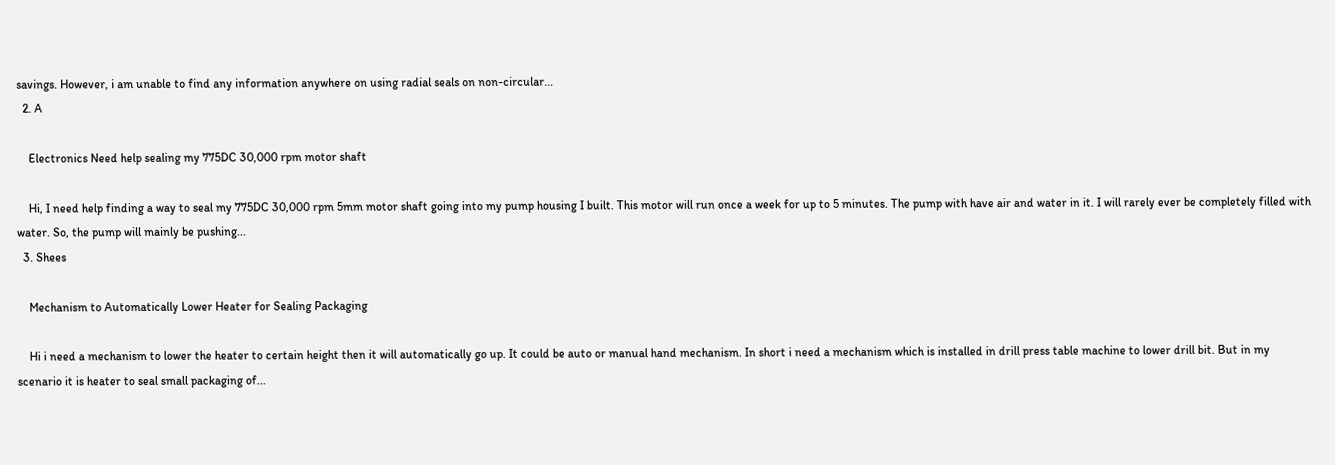savings. However, i am unable to find any information anywhere on using radial seals on non-circular...
  2. A

    Electronics Need help sealing my 775DC 30,000 rpm motor shaft

    Hi, I need help finding a way to seal my 775DC 30,000 rpm 5mm motor shaft going into my pump housing I built. This motor will run once a week for up to 5 minutes. The pump with have air and water in it. I will rarely ever be completely filled with water. So, the pump will mainly be pushing...
  3. Shees

    Mechanism to Automatically Lower Heater for Sealing Packaging

    Hi i need a mechanism to lower the heater to certain height then it will automatically go up. It could be auto or manual hand mechanism. In short i need a mechanism which is installed in drill press table machine to lower drill bit. But in my scenario it is heater to seal small packaging of...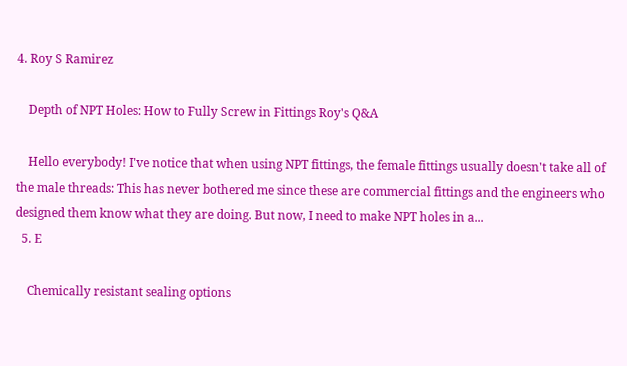4. Roy S Ramirez

    Depth of NPT Holes: How to Fully Screw in Fittings Roy's Q&A

    Hello everybody! I've notice that when using NPT fittings, the female fittings usually doesn't take all of the male threads: This has never bothered me since these are commercial fittings and the engineers who designed them know what they are doing. But now, I need to make NPT holes in a...
  5. E

    Chemically resistant sealing options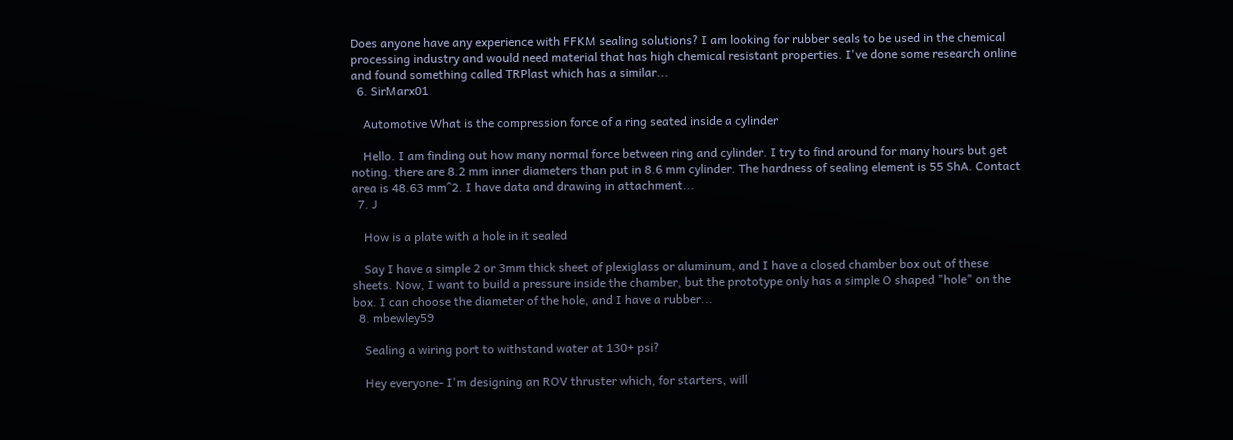Does anyone have any experience with FFKM sealing solutions? I am looking for rubber seals to be used in the chemical processing industry and would need material that has high chemical resistant properties. I've done some research online and found something called TRPlast which has a similar...
  6. SirMarx01

    Automotive What is the compression force of a ring seated inside a cylinder

    Hello. I am finding out how many normal force between ring and cylinder. I try to find around for many hours but get noting. there are 8.2 mm inner diameters than put in 8.6 mm cylinder. The hardness of sealing element is 55 ShA. Contact area is 48.63 mm^2. I have data and drawing in attachment...
  7. J

    How is a plate with a hole in it sealed

    Say I have a simple 2 or 3mm thick sheet of plexiglass or aluminum, and I have a closed chamber box out of these sheets. Now, I want to build a pressure inside the chamber, but the prototype only has a simple O shaped "hole" on the box. I can choose the diameter of the hole, and I have a rubber...
  8. mbewley59

    Sealing a wiring port to withstand water at 130+ psi?

    Hey everyone- I'm designing an ROV thruster which, for starters, will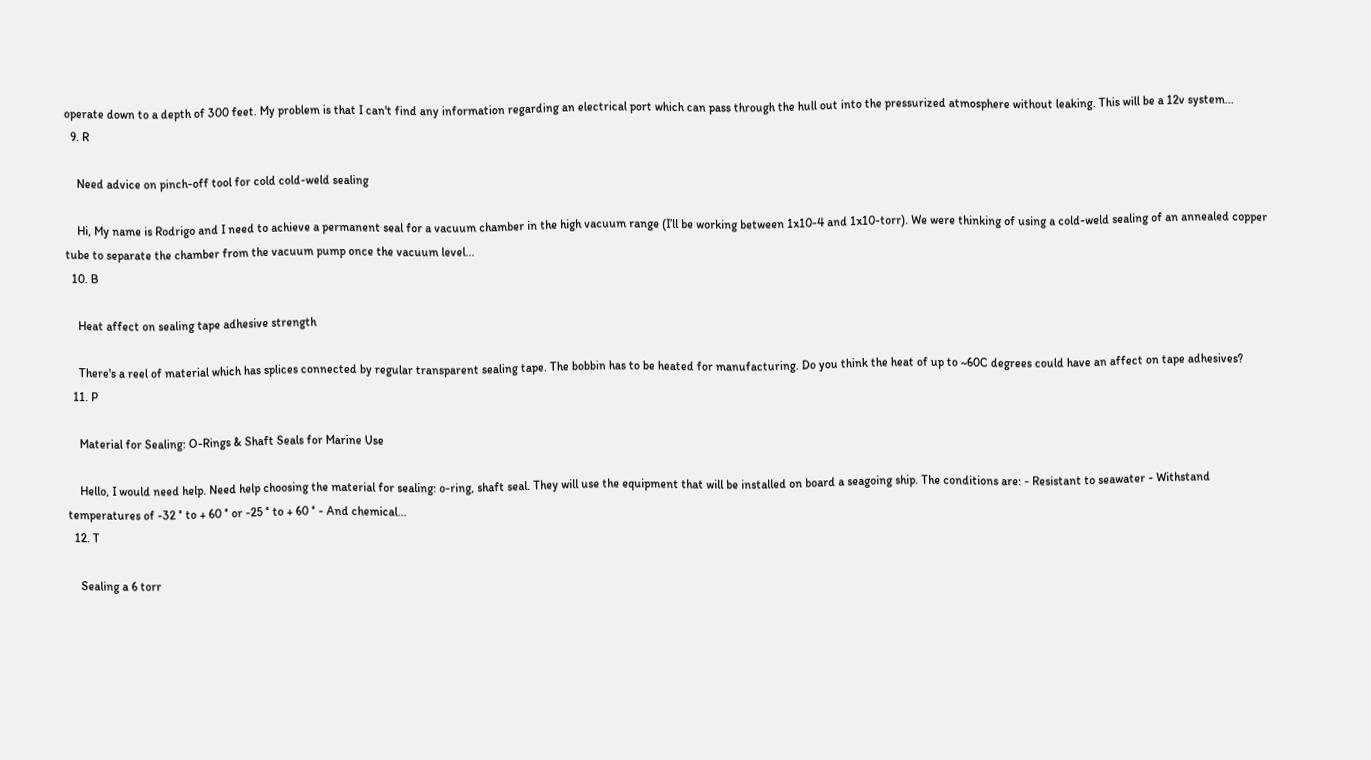operate down to a depth of 300 feet. My problem is that I can't find any information regarding an electrical port which can pass through the hull out into the pressurized atmosphere without leaking. This will be a 12v system...
  9. R

    Need advice on pinch-off tool for cold cold-weld sealing

    Hi, My name is Rodrigo and I need to achieve a permanent seal for a vacuum chamber in the high vacuum range (I’ll be working between 1x10-4 and 1x10-torr). We were thinking of using a cold-weld sealing of an annealed copper tube to separate the chamber from the vacuum pump once the vacuum level...
  10. B

    Heat affect on sealing tape adhesive strength

    There's a reel of material which has splices connected by regular transparent sealing tape. The bobbin has to be heated for manufacturing. Do you think the heat of up to ~60C degrees could have an affect on tape adhesives?
  11. P

    Material for Sealing: O-Rings & Shaft Seals for Marine Use

    Hello, I would need help. Need help choosing the material for sealing: o-ring, shaft seal. They will use the equipment that will be installed on board a seagoing ship. The conditions are: - Resistant to seawater - Withstand temperatures of -32 ° to + 60 ° or -25 ° to + 60 ° - And chemical...
  12. T

    Sealing a 6 torr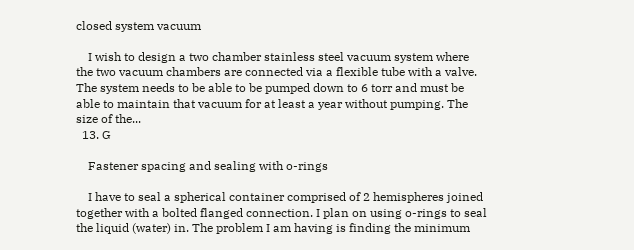closed system vacuum

    I wish to design a two chamber stainless steel vacuum system where the two vacuum chambers are connected via a flexible tube with a valve. The system needs to be able to be pumped down to 6 torr and must be able to maintain that vacuum for at least a year without pumping. The size of the...
  13. G

    Fastener spacing and sealing with o-rings

    I have to seal a spherical container comprised of 2 hemispheres joined together with a bolted flanged connection. I plan on using o-rings to seal the liquid (water) in. The problem I am having is finding the minimum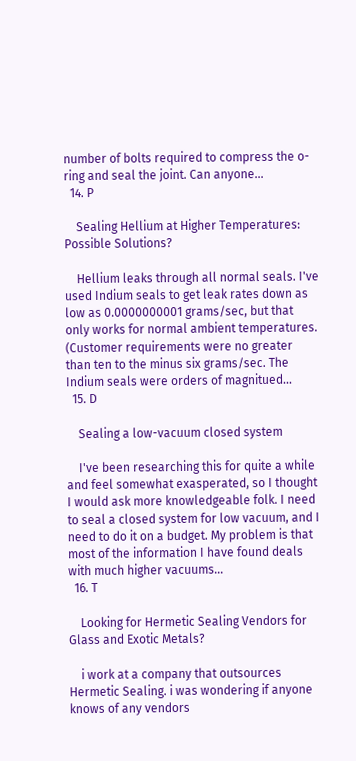number of bolts required to compress the o-ring and seal the joint. Can anyone...
  14. P

    Sealing Hellium at Higher Temperatures: Possible Solutions?

    Hellium leaks through all normal seals. I've used Indium seals to get leak rates down as low as 0.0000000001 grams/sec, but that only works for normal ambient temperatures. (Customer requirements were no greater than ten to the minus six grams/sec. The Indium seals were orders of magnitued...
  15. D

    Sealing a low-vacuum closed system

    I've been researching this for quite a while and feel somewhat exasperated, so I thought I would ask more knowledgeable folk. I need to seal a closed system for low vacuum, and I need to do it on a budget. My problem is that most of the information I have found deals with much higher vacuums...
  16. T

    Looking for Hermetic Sealing Vendors for Glass and Exotic Metals?

    i work at a company that outsources Hermetic Sealing. i was wondering if anyone knows of any vendors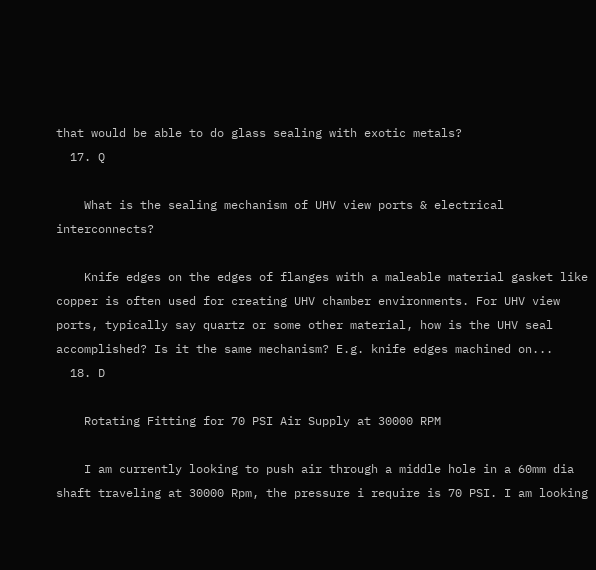that would be able to do glass sealing with exotic metals?
  17. Q

    What is the sealing mechanism of UHV view ports & electrical interconnects?

    Knife edges on the edges of flanges with a maleable material gasket like copper is often used for creating UHV chamber environments. For UHV view ports, typically say quartz or some other material, how is the UHV seal accomplished? Is it the same mechanism? E.g. knife edges machined on...
  18. D

    Rotating Fitting for 70 PSI Air Supply at 30000 RPM

    I am currently looking to push air through a middle hole in a 60mm dia shaft traveling at 30000 Rpm, the pressure i require is 70 PSI. I am looking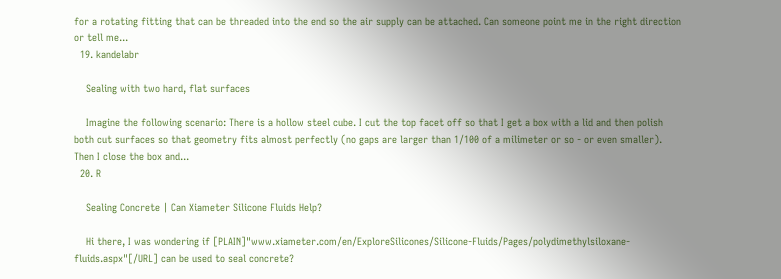for a rotating fitting that can be threaded into the end so the air supply can be attached. Can someone point me in the right direction or tell me...
  19. kandelabr

    Sealing with two hard, flat surfaces

    Imagine the following scenario: There is a hollow steel cube. I cut the top facet off so that I get a box with a lid and then polish both cut surfaces so that geometry fits almost perfectly (no gaps are larger than 1/100 of a milimeter or so - or even smaller). Then I close the box and...
  20. R

    Sealing Concrete | Can Xiameter Silicone Fluids Help?

    Hi there, I was wondering if [PLAIN]"www.xiameter.com/en/ExploreSilicones/Silicone-Fluids/Pages/polydimethylsiloxane-fluids.aspx"[/URL] can be used to seal concrete?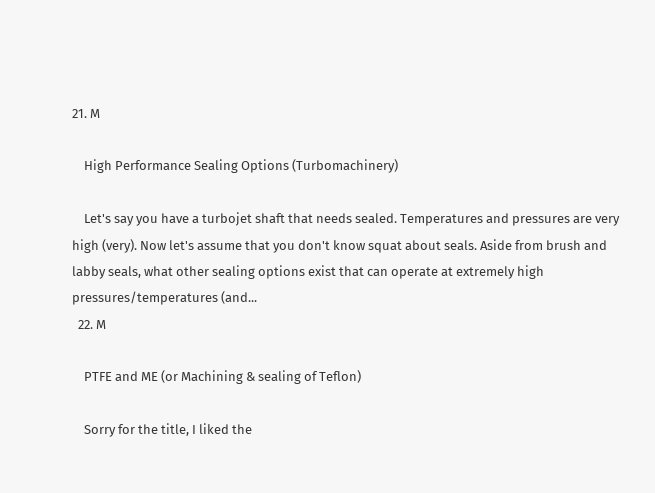21. M

    High Performance Sealing Options (Turbomachinery)

    Let's say you have a turbojet shaft that needs sealed. Temperatures and pressures are very high (very). Now let's assume that you don't know squat about seals. Aside from brush and labby seals, what other sealing options exist that can operate at extremely high pressures/temperatures (and...
  22. M

    PTFE and ME (or Machining & sealing of Teflon)

    Sorry for the title, I liked the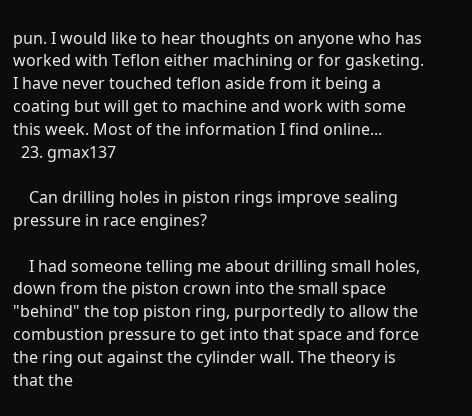pun. I would like to hear thoughts on anyone who has worked with Teflon either machining or for gasketing. I have never touched teflon aside from it being a coating but will get to machine and work with some this week. Most of the information I find online...
  23. gmax137

    Can drilling holes in piston rings improve sealing pressure in race engines?

    I had someone telling me about drilling small holes, down from the piston crown into the small space "behind" the top piston ring, purportedly to allow the combustion pressure to get into that space and force the ring out against the cylinder wall. The theory is that the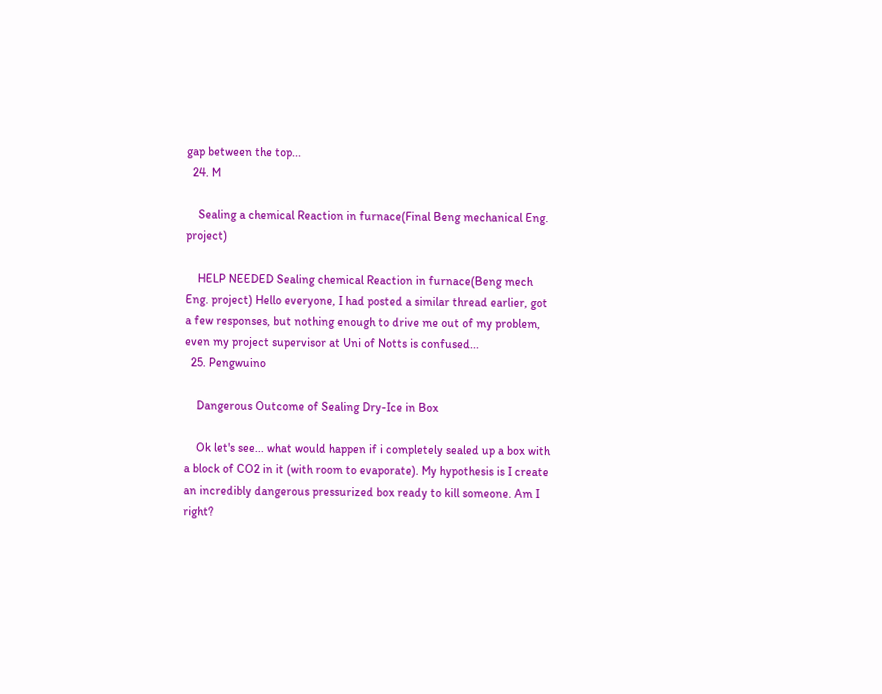gap between the top...
  24. M

    Sealing a chemical Reaction in furnace(Final Beng mechanical Eng. project)

    HELP NEEDED Sealing chemical Reaction in furnace(Beng mech Eng. project) Hello everyone, I had posted a similar thread earlier, got a few responses, but nothing enough to drive me out of my problem, even my project supervisor at Uni of Notts is confused...
  25. Pengwuino

    Dangerous Outcome of Sealing Dry-Ice in Box

    Ok let's see... what would happen if i completely sealed up a box with a block of CO2 in it (with room to evaporate). My hypothesis is I create an incredibly dangerous pressurized box ready to kill someone. Am I right?